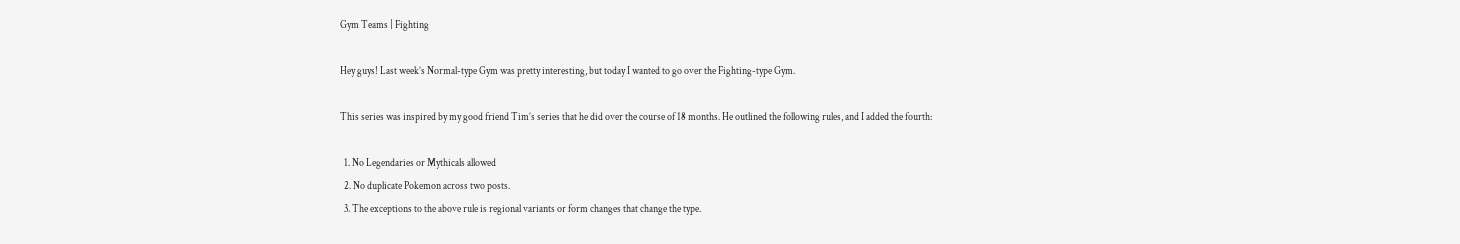Gym Teams | Fighting

Hey guys! Last week’s Normal-type Gym was pretty interesting, but today I wanted to go over the Fighting-type Gym.

This series was inspired by my good friend Tim’s series that he did over the course of 18 months. He outlined the following rules, and I added the fourth:

  1. No Legendaries or Mythicals allowed
  2. No duplicate Pokemon across two posts.
  3. The exceptions to the above rule is regional variants or form changes that change the type.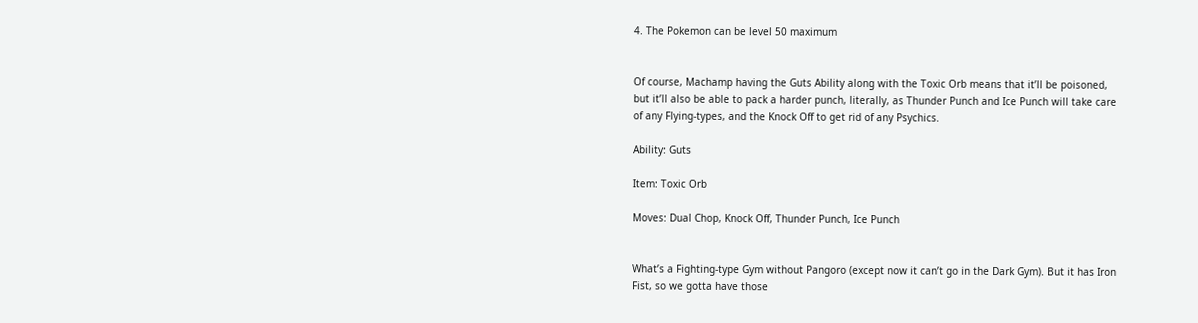4. The Pokemon can be level 50 maximum


Of course, Machamp having the Guts Ability along with the Toxic Orb means that it’ll be poisoned, but it’ll also be able to pack a harder punch, literally, as Thunder Punch and Ice Punch will take care of any Flying-types, and the Knock Off to get rid of any Psychics.

Ability: Guts

Item: Toxic Orb

Moves: Dual Chop, Knock Off, Thunder Punch, Ice Punch


What’s a Fighting-type Gym without Pangoro (except now it can’t go in the Dark Gym). But it has Iron Fist, so we gotta have those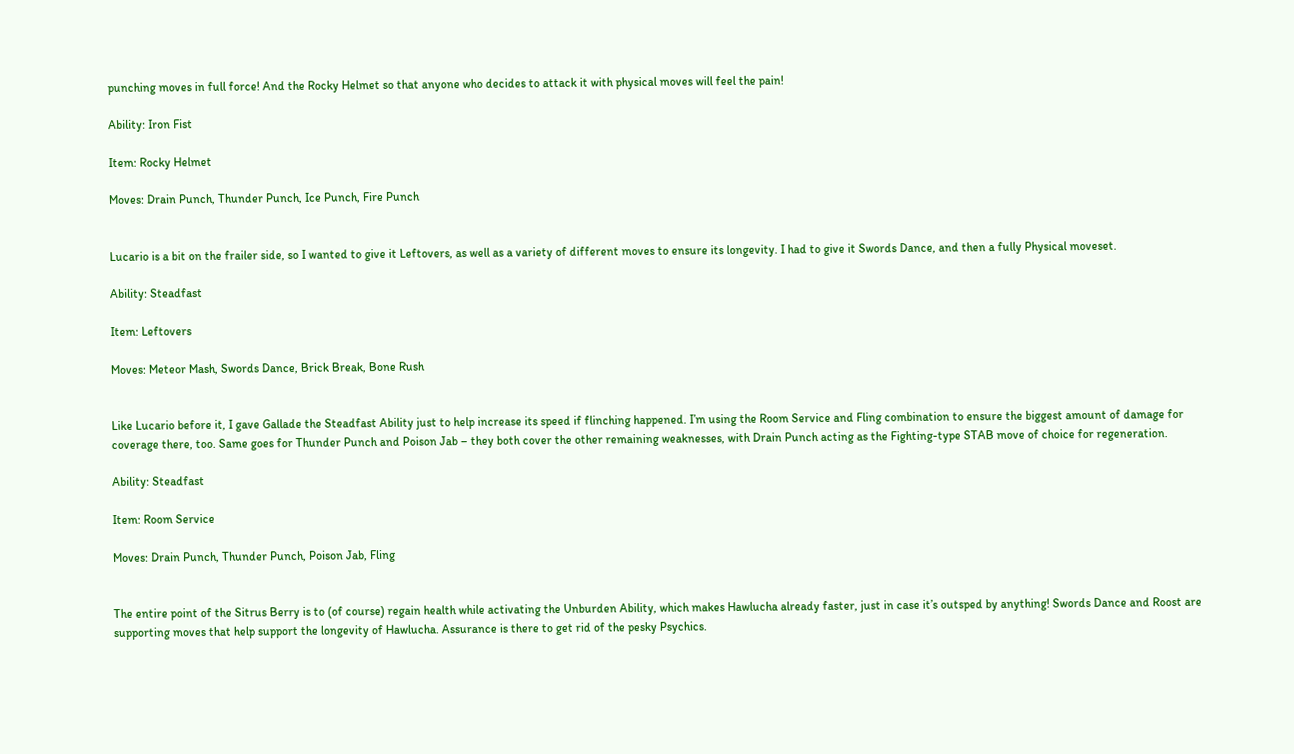punching moves in full force! And the Rocky Helmet so that anyone who decides to attack it with physical moves will feel the pain!

Ability: Iron Fist

Item: Rocky Helmet

Moves: Drain Punch, Thunder Punch, Ice Punch, Fire Punch


Lucario is a bit on the frailer side, so I wanted to give it Leftovers, as well as a variety of different moves to ensure its longevity. I had to give it Swords Dance, and then a fully Physical moveset.

Ability: Steadfast

Item: Leftovers

Moves: Meteor Mash, Swords Dance, Brick Break, Bone Rush


Like Lucario before it, I gave Gallade the Steadfast Ability just to help increase its speed if flinching happened. I’m using the Room Service and Fling combination to ensure the biggest amount of damage for coverage there, too. Same goes for Thunder Punch and Poison Jab – they both cover the other remaining weaknesses, with Drain Punch acting as the Fighting-type STAB move of choice for regeneration.

Ability: Steadfast

Item: Room Service

Moves: Drain Punch, Thunder Punch, Poison Jab, Fling


The entire point of the Sitrus Berry is to (of course) regain health while activating the Unburden Ability, which makes Hawlucha already faster, just in case it’s outsped by anything! Swords Dance and Roost are supporting moves that help support the longevity of Hawlucha. Assurance is there to get rid of the pesky Psychics.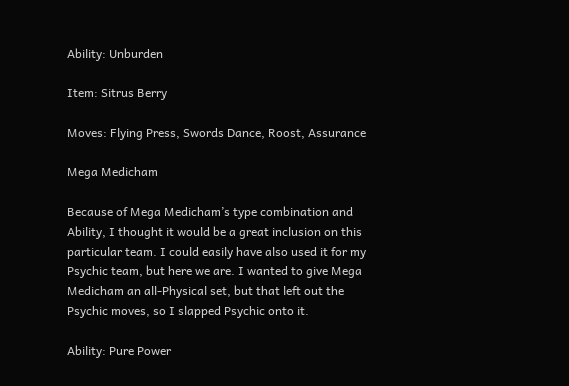Ability: Unburden

Item: Sitrus Berry

Moves: Flying Press, Swords Dance, Roost, Assurance

Mega Medicham

Because of Mega Medicham’s type combination and Ability, I thought it would be a great inclusion on this particular team. I could easily have also used it for my Psychic team, but here we are. I wanted to give Mega Medicham an all-Physical set, but that left out the Psychic moves, so I slapped Psychic onto it.

Ability: Pure Power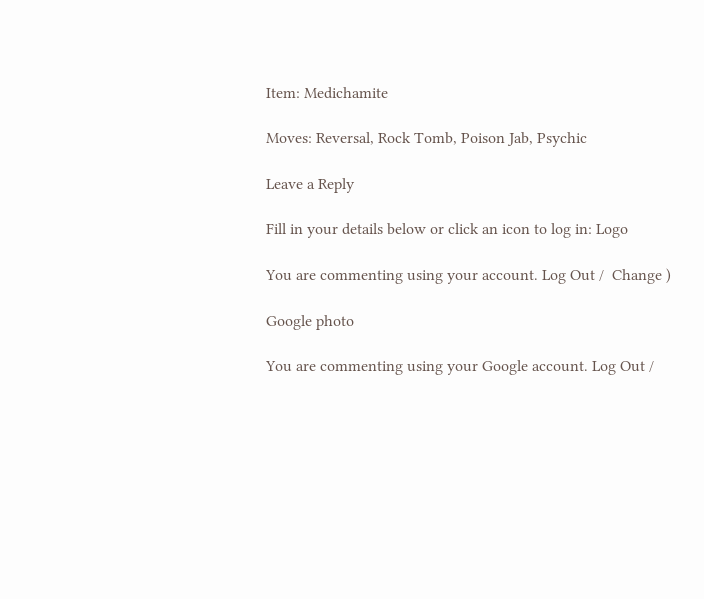Item: Medichamite

Moves: Reversal, Rock Tomb, Poison Jab, Psychic

Leave a Reply

Fill in your details below or click an icon to log in: Logo

You are commenting using your account. Log Out /  Change )

Google photo

You are commenting using your Google account. Log Out /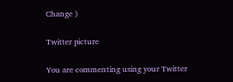Change )

Twitter picture

You are commenting using your Twitter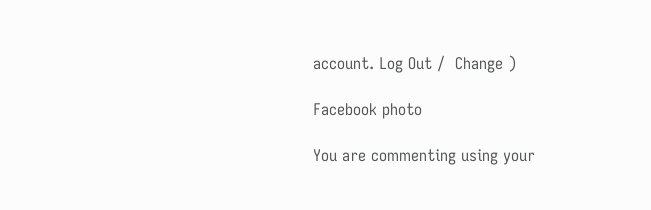account. Log Out /  Change )

Facebook photo

You are commenting using your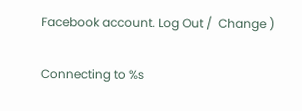Facebook account. Log Out /  Change )

Connecting to %s